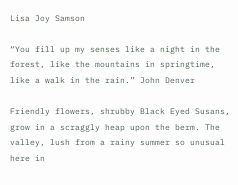Lisa Joy Samson

“You fill up my senses like a night in the forest, like the mountains in springtime, like a walk in the rain.” John Denver

Friendly flowers, shrubby Black Eyed Susans, grow in a scraggly heap upon the berm. The valley, lush from a rainy summer so unusual here in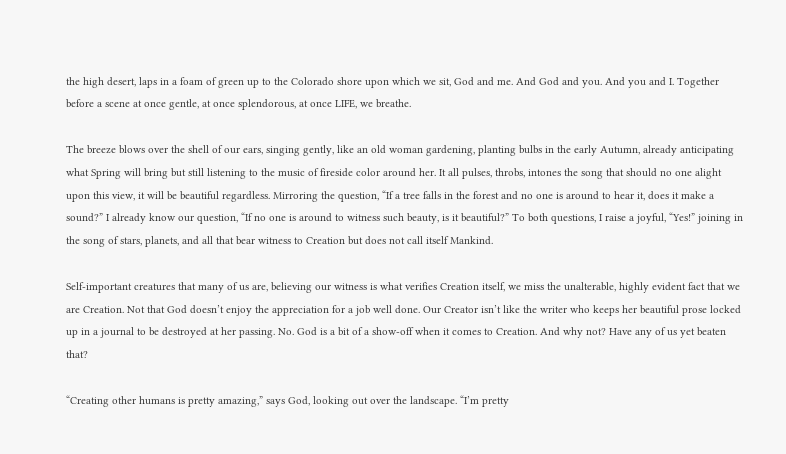the high desert, laps in a foam of green up to the Colorado shore upon which we sit, God and me. And God and you. And you and I. Together before a scene at once gentle, at once splendorous, at once LIFE, we breathe.

The breeze blows over the shell of our ears, singing gently, like an old woman gardening, planting bulbs in the early Autumn, already anticipating what Spring will bring but still listening to the music of fireside color around her. It all pulses, throbs, intones the song that should no one alight upon this view, it will be beautiful regardless. Mirroring the question, “If a tree falls in the forest and no one is around to hear it, does it make a sound?” I already know our question, “If no one is around to witness such beauty, is it beautiful?” To both questions, I raise a joyful, “Yes!” joining in the song of stars, planets, and all that bear witness to Creation but does not call itself Mankind.

Self-important creatures that many of us are, believing our witness is what verifies Creation itself, we miss the unalterable, highly evident fact that we are Creation. Not that God doesn’t enjoy the appreciation for a job well done. Our Creator isn’t like the writer who keeps her beautiful prose locked up in a journal to be destroyed at her passing. No. God is a bit of a show-off when it comes to Creation. And why not? Have any of us yet beaten that?

“Creating other humans is pretty amazing,” says God, looking out over the landscape. “I’m pretty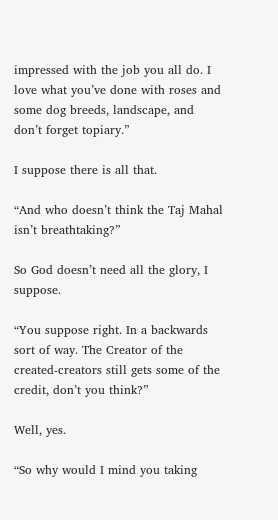impressed with the job you all do. I love what you’ve done with roses and some dog breeds, landscape, and don’t forget topiary.”

I suppose there is all that.

“And who doesn’t think the Taj Mahal isn’t breathtaking?”

So God doesn’t need all the glory, I suppose.

“You suppose right. In a backwards sort of way. The Creator of the created-creators still gets some of the credit, don’t you think?”

Well, yes.

“So why would I mind you taking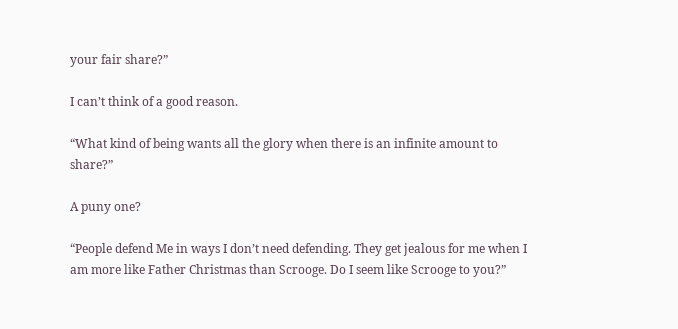your fair share?”

I can’t think of a good reason.

“What kind of being wants all the glory when there is an infinite amount to share?”

A puny one?

“People defend Me in ways I don’t need defending. They get jealous for me when I am more like Father Christmas than Scrooge. Do I seem like Scrooge to you?”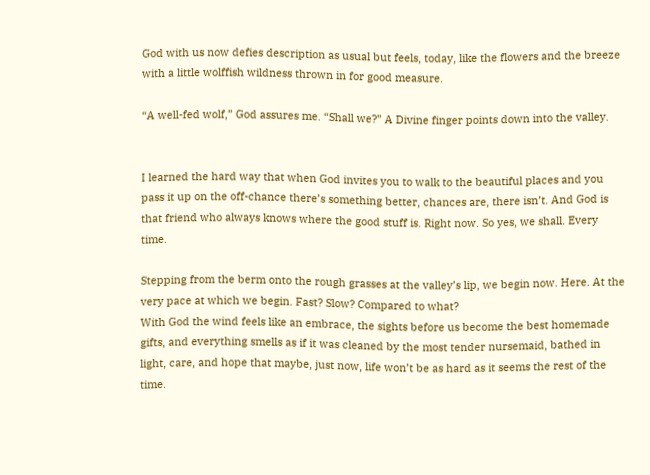God with us now defies description as usual but feels, today, like the flowers and the breeze with a little wolffish wildness thrown in for good measure.

“A well-fed wolf,” God assures me. “Shall we?” A Divine finger points down into the valley.


I learned the hard way that when God invites you to walk to the beautiful places and you pass it up on the off-chance there’s something better, chances are, there isn’t. And God is that friend who always knows where the good stuff is. Right now. So yes, we shall. Every time.

Stepping from the berm onto the rough grasses at the valley’s lip, we begin now. Here. At the very pace at which we begin. Fast? Slow? Compared to what?
With God the wind feels like an embrace, the sights before us become the best homemade gifts, and everything smells as if it was cleaned by the most tender nursemaid, bathed in light, care, and hope that maybe, just now, life won’t be as hard as it seems the rest of the time.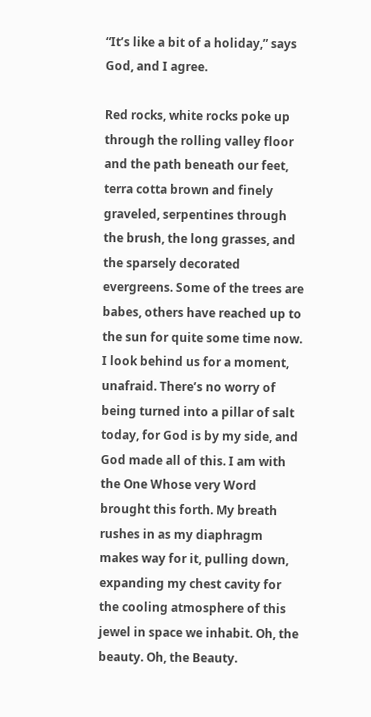“It’s like a bit of a holiday,” says God, and I agree.

Red rocks, white rocks poke up through the rolling valley floor and the path beneath our feet, terra cotta brown and finely graveled, serpentines through the brush, the long grasses, and the sparsely decorated evergreens. Some of the trees are babes, others have reached up to the sun for quite some time now.
I look behind us for a moment, unafraid. There’s no worry of being turned into a pillar of salt today, for God is by my side, and God made all of this. I am with the One Whose very Word brought this forth. My breath rushes in as my diaphragm makes way for it, pulling down, expanding my chest cavity for the cooling atmosphere of this jewel in space we inhabit. Oh, the beauty. Oh, the Beauty.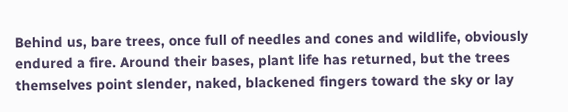Behind us, bare trees, once full of needles and cones and wildlife, obviously endured a fire. Around their bases, plant life has returned, but the trees themselves point slender, naked, blackened fingers toward the sky or lay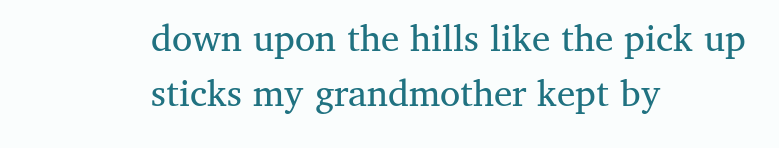down upon the hills like the pick up sticks my grandmother kept by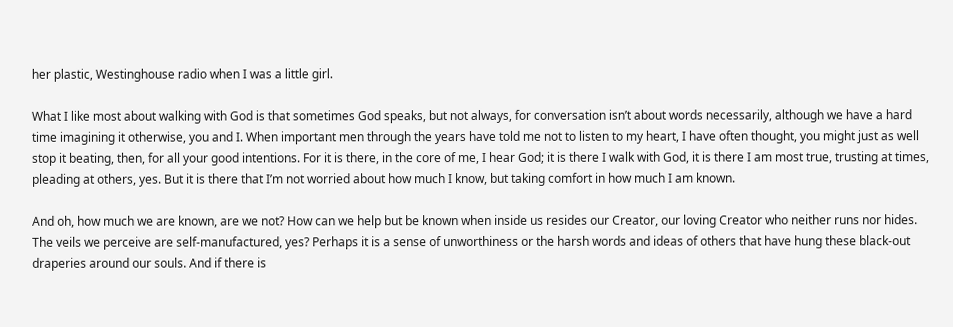her plastic, Westinghouse radio when I was a little girl.

What I like most about walking with God is that sometimes God speaks, but not always, for conversation isn’t about words necessarily, although we have a hard time imagining it otherwise, you and I. When important men through the years have told me not to listen to my heart, I have often thought, you might just as well stop it beating, then, for all your good intentions. For it is there, in the core of me, I hear God; it is there I walk with God, it is there I am most true, trusting at times, pleading at others, yes. But it is there that I’m not worried about how much I know, but taking comfort in how much I am known.

And oh, how much we are known, are we not? How can we help but be known when inside us resides our Creator, our loving Creator who neither runs nor hides. The veils we perceive are self-manufactured, yes? Perhaps it is a sense of unworthiness or the harsh words and ideas of others that have hung these black-out draperies around our souls. And if there is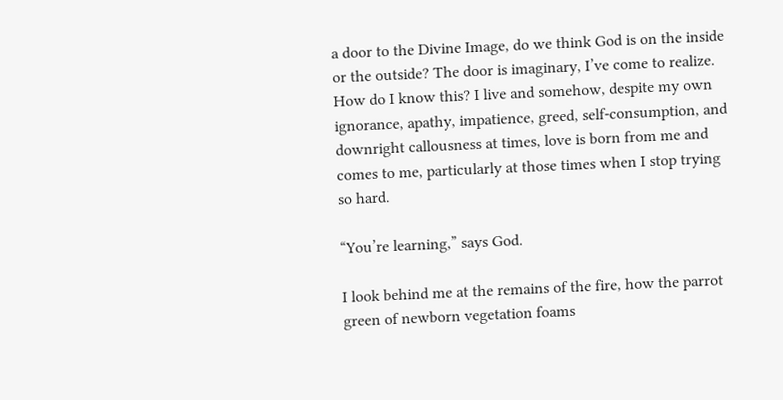a door to the Divine Image, do we think God is on the inside or the outside? The door is imaginary, I’ve come to realize. How do I know this? I live and somehow, despite my own ignorance, apathy, impatience, greed, self-consumption, and downright callousness at times, love is born from me and comes to me, particularly at those times when I stop trying so hard.

“You’re learning,” says God.

I look behind me at the remains of the fire, how the parrot green of newborn vegetation foams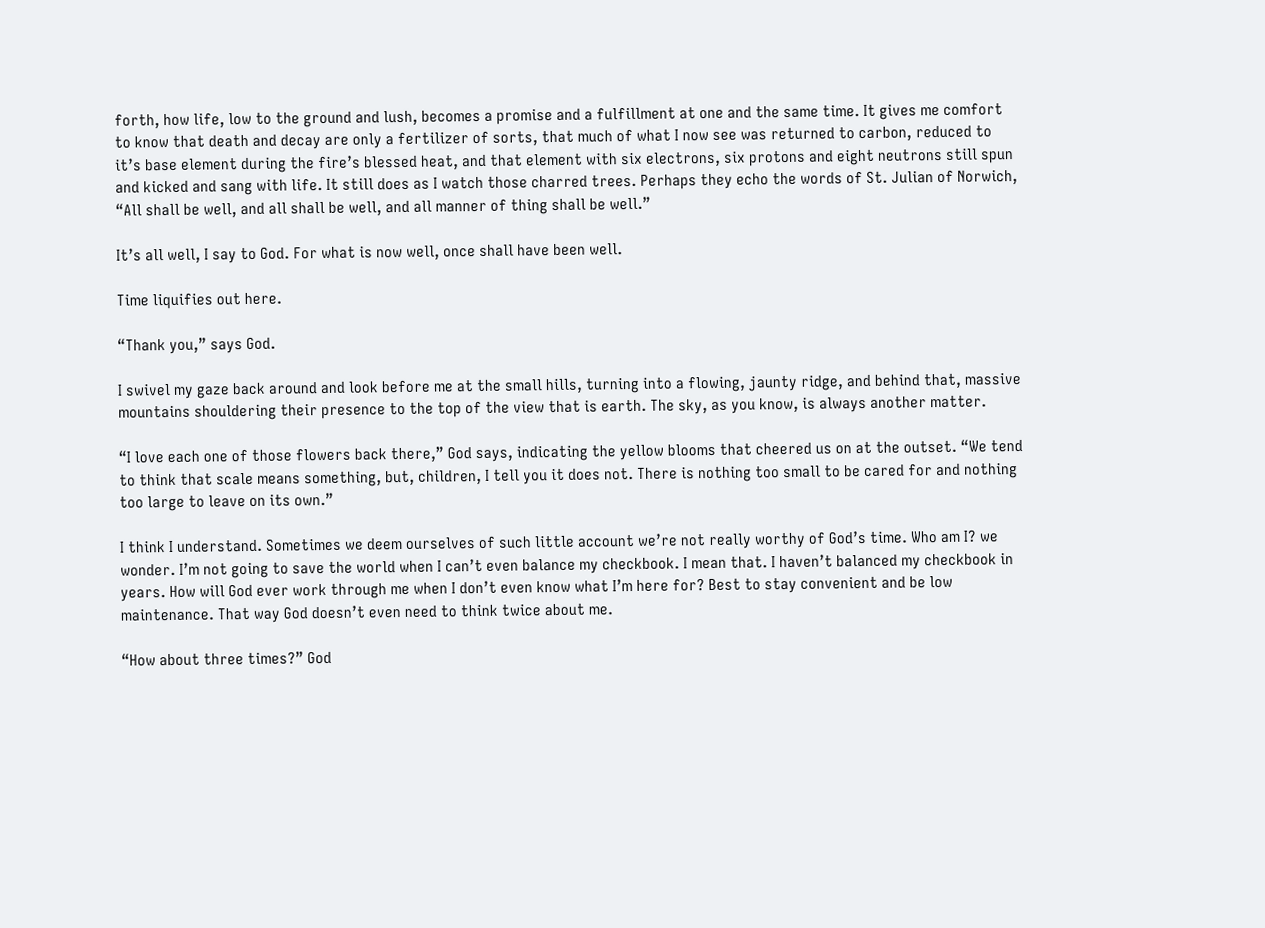forth, how life, low to the ground and lush, becomes a promise and a fulfillment at one and the same time. It gives me comfort to know that death and decay are only a fertilizer of sorts, that much of what I now see was returned to carbon, reduced to it’s base element during the fire’s blessed heat, and that element with six electrons, six protons and eight neutrons still spun and kicked and sang with life. It still does as I watch those charred trees. Perhaps they echo the words of St. Julian of Norwich, “All shall be well, and all shall be well, and all manner of thing shall be well.”

It’s all well, I say to God. For what is now well, once shall have been well.

Time liquifies out here.

“Thank you,” says God.

I swivel my gaze back around and look before me at the small hills, turning into a flowing, jaunty ridge, and behind that, massive mountains shouldering their presence to the top of the view that is earth. The sky, as you know, is always another matter.

“I love each one of those flowers back there,” God says, indicating the yellow blooms that cheered us on at the outset. “We tend to think that scale means something, but, children, I tell you it does not. There is nothing too small to be cared for and nothing too large to leave on its own.”

I think I understand. Sometimes we deem ourselves of such little account we’re not really worthy of God’s time. Who am I? we wonder. I’m not going to save the world when I can’t even balance my checkbook. I mean that. I haven’t balanced my checkbook in years. How will God ever work through me when I don’t even know what I’m here for? Best to stay convenient and be low maintenance. That way God doesn’t even need to think twice about me.

“How about three times?” God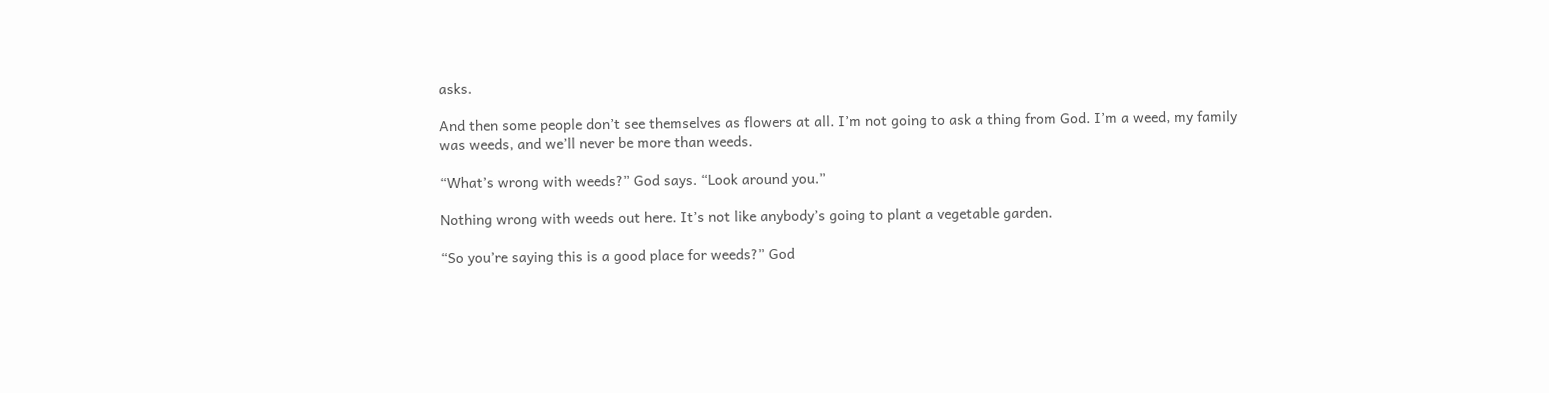asks.

And then some people don’t see themselves as flowers at all. I’m not going to ask a thing from God. I’m a weed, my family was weeds, and we’ll never be more than weeds.

“What’s wrong with weeds?” God says. “Look around you.”

Nothing wrong with weeds out here. It’s not like anybody’s going to plant a vegetable garden.

“So you’re saying this is a good place for weeds?” God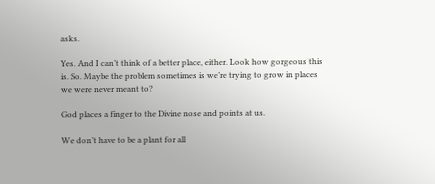asks.

Yes. And I can’t think of a better place, either. Look how gorgeous this is. So. Maybe the problem sometimes is we’re trying to grow in places we were never meant to?

God places a finger to the Divine nose and points at us.

We don’t have to be a plant for all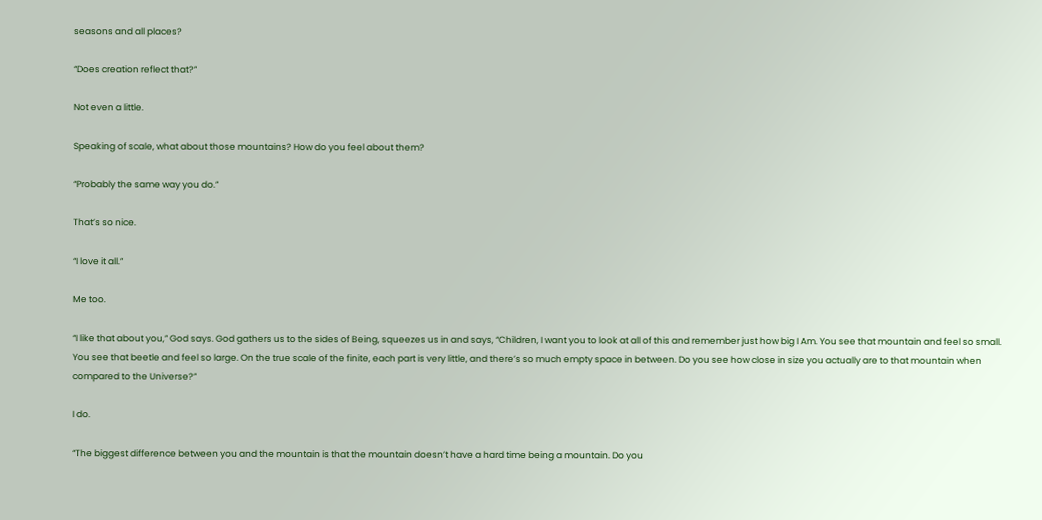seasons and all places?

“Does creation reflect that?”

Not even a little.

Speaking of scale, what about those mountains? How do you feel about them?

“Probably the same way you do.”

That’s so nice.

“I love it all.”

Me too.

“I like that about you,” God says. God gathers us to the sides of Being, squeezes us in and says, “Children, I want you to look at all of this and remember just how big I Am. You see that mountain and feel so small. You see that beetle and feel so large. On the true scale of the finite, each part is very little, and there’s so much empty space in between. Do you see how close in size you actually are to that mountain when compared to the Universe?”

I do.

“The biggest difference between you and the mountain is that the mountain doesn’t have a hard time being a mountain. Do you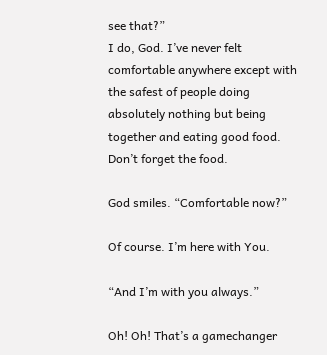see that?”
I do, God. I’ve never felt comfortable anywhere except with the safest of people doing absolutely nothing but being together and eating good food. Don’t forget the food.

God smiles. “Comfortable now?”

Of course. I’m here with You.

“And I’m with you always.”

Oh! Oh! That’s a gamechanger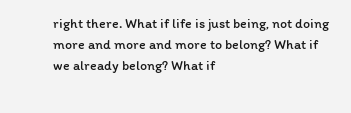right there. What if life is just being, not doing more and more and more to belong? What if we already belong? What if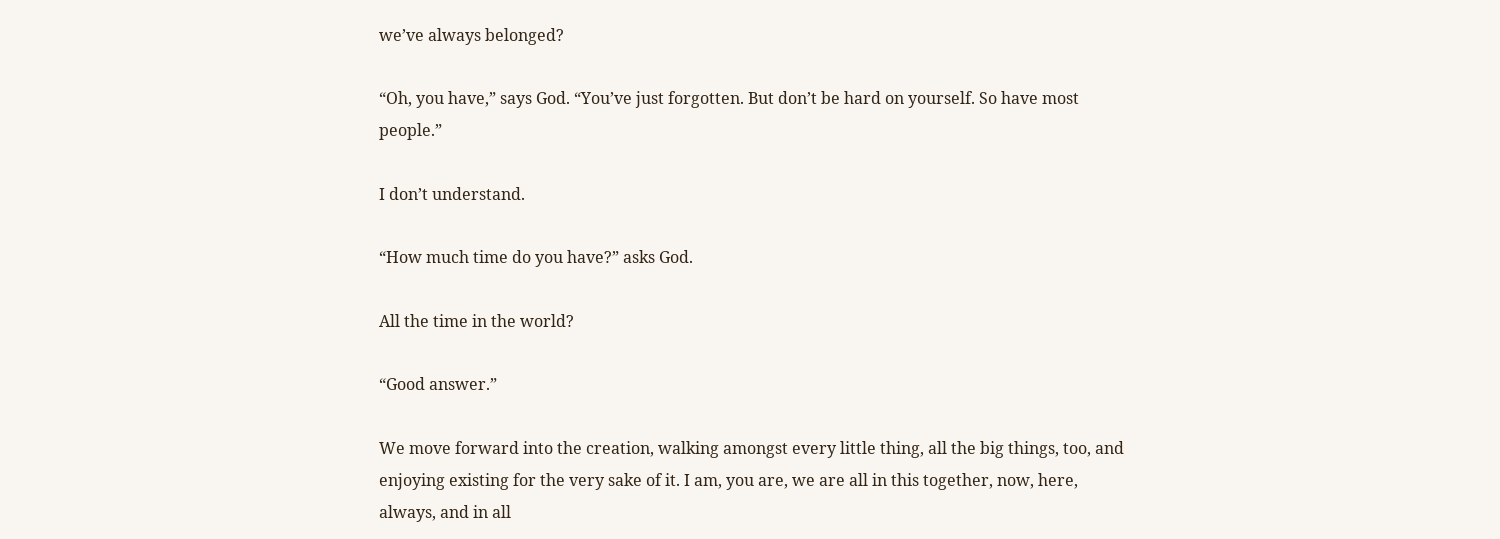we’ve always belonged?

“Oh, you have,” says God. “You’ve just forgotten. But don’t be hard on yourself. So have most people.”

I don’t understand.

“How much time do you have?” asks God.

All the time in the world?

“Good answer.”

We move forward into the creation, walking amongst every little thing, all the big things, too, and enjoying existing for the very sake of it. I am, you are, we are all in this together, now, here, always, and in all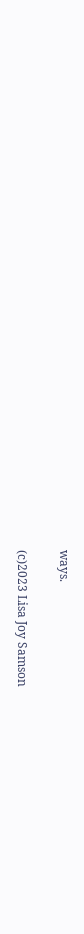ways.

(c)2023 Lisa Joy Samson